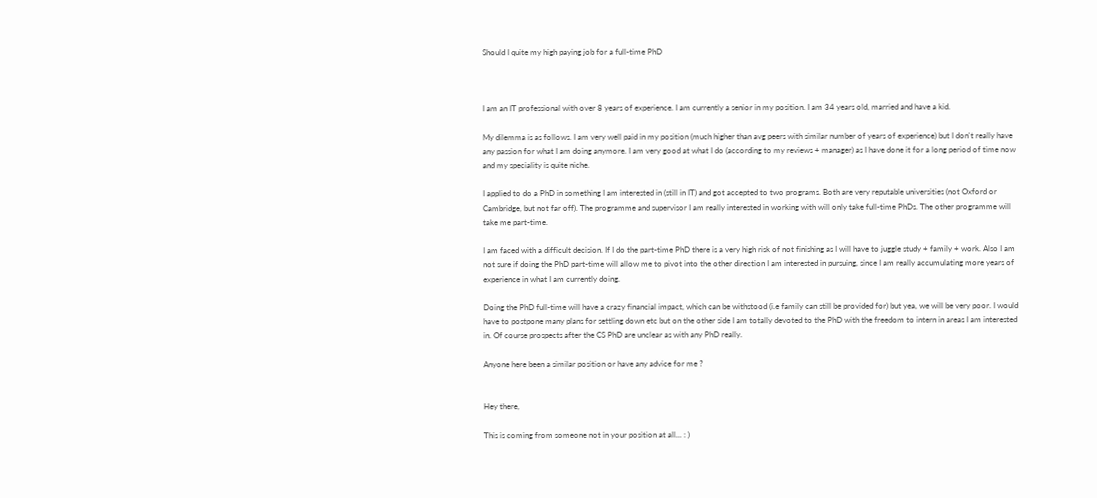Should I quite my high paying job for a full-time PhD



I am an IT professional with over 8 years of experience. I am currently a senior in my position. I am 34 years old, married and have a kid.

My dilemma is as follows. I am very well paid in my position (much higher than avg peers with similar number of years of experience) but I don't really have any passion for what I am doing anymore. I am very good at what I do (according to my reviews + manager) as I have done it for a long period of time now and my speciality is quite niche.

I applied to do a PhD in something I am interested in (still in IT) and got accepted to two programs. Both are very reputable universities (not Oxford or Cambridge, but not far off). The programme and supervisor I am really interested in working with will only take full-time PhDs. The other programme will take me part-time.

I am faced with a difficult decision. If I do the part-time PhD there is a very high risk of not finishing as I will have to juggle study + family + work. Also I am not sure if doing the PhD part-time will allow me to pivot into the other direction I am interested in pursuing, since I am really accumulating more years of experience in what I am currently doing.

Doing the PhD full-time will have a crazy financial impact, which can be withstood (i.e family can still be provided for) but yea, we will be very poor. I would have to postpone many plans for settling down etc but on the other side I am totally devoted to the PhD with the freedom to intern in areas I am interested in. Of course prospects after the CS PhD are unclear as with any PhD really.

Anyone here been a similar position or have any advice for me ?


Hey there,

This is coming from someone not in your position at all... : )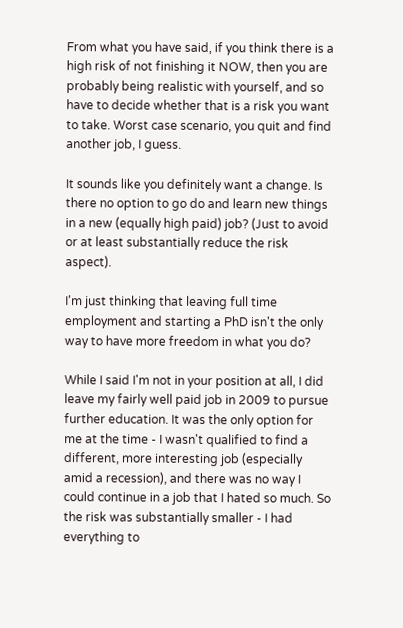From what you have said, if you think there is a high risk of not finishing it NOW, then you are probably being realistic with yourself, and so have to decide whether that is a risk you want to take. Worst case scenario, you quit and find another job, I guess.

It sounds like you definitely want a change. Is there no option to go do and learn new things in a new (equally high paid) job? (Just to avoid or at least substantially reduce the risk aspect).

I'm just thinking that leaving full time employment and starting a PhD isn't the only way to have more freedom in what you do?

While I said I'm not in your position at all, I did leave my fairly well paid job in 2009 to pursue further education. It was the only option for me at the time - I wasn't qualified to find a different, more interesting job (especially amid a recession), and there was no way I could continue in a job that I hated so much. So the risk was substantially smaller - I had everything to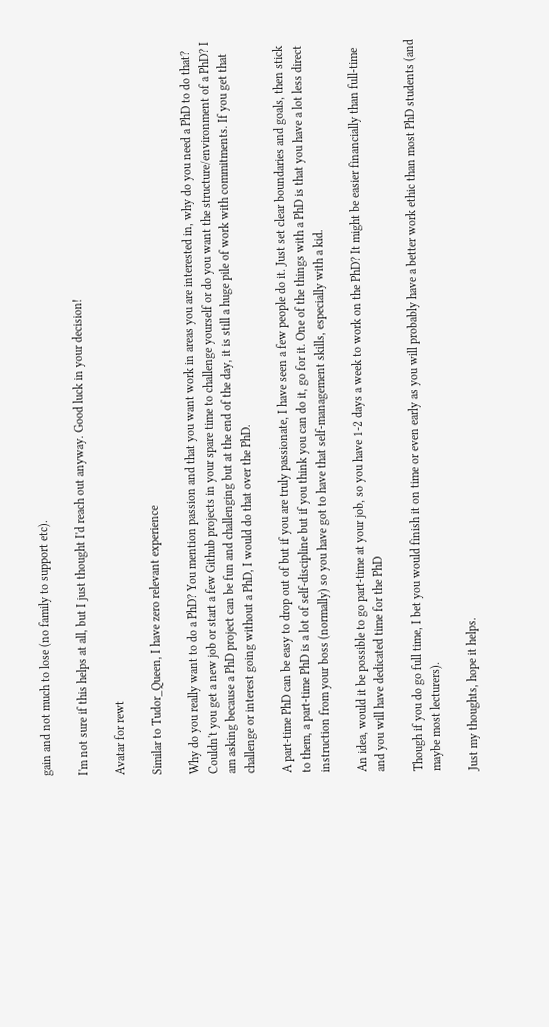gain and not much to lose (no family to support etc).

I'm not sure if this helps at all, but I just thought I'd reach out anyway. Good luck in your decision!

Avatar for rewt

Similar to Tudor_Queen, I have zero relevant experience

Why do you really want to do a PhD? You mention passion and that you want work in areas you are interested in, why do you need a PhD to do that? Couldn't you get a new job or start a few Github projects in your spare time to challenge yourself or do you want the structure/environment of a PhD? I am asking because a PhD project can be fun and challenging but at the end of the day, it is still a huge pile of work with commitments. If you get that challenge or interest going without a PhD, I would do that over the PhD.

A part-time PhD can be easy to drop out of but if you are truly passionate, I have seen a few people do it. Just set clear boundaries and goals, then stick to them, a part-time PhD is a lot of self-discipline but if you think you can do it, go for it. One of the things with a PhD is that you have a lot less direct instruction from your boss (normally) so you have got to have that self-management skills, especially with a kid.

An idea, would it be possible to go part-time at your job, so you have 1-2 days a week to work on the PhD? It might be easier financially than full-time and you will have dedicated time for the PhD

Though if you do go full time, I bet you would finish it on time or even early as you will probably have a better work ethic than most PhD students (and maybe most lecturers).

Just my thoughts, hope it helps.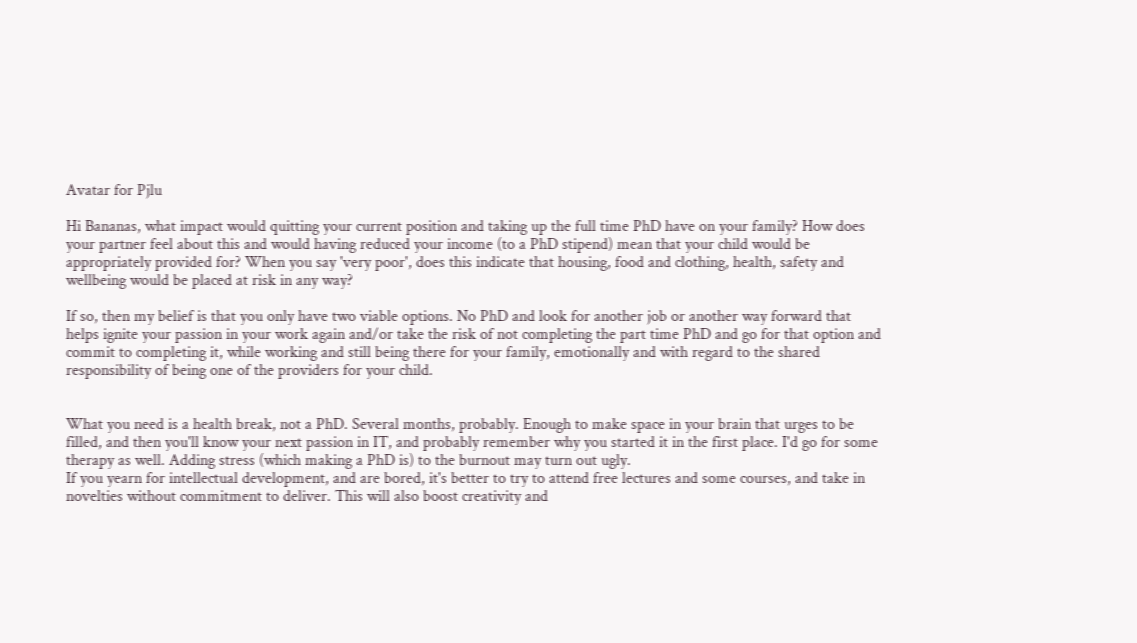Avatar for Pjlu

Hi Bananas, what impact would quitting your current position and taking up the full time PhD have on your family? How does your partner feel about this and would having reduced your income (to a PhD stipend) mean that your child would be appropriately provided for? When you say 'very poor', does this indicate that housing, food and clothing, health, safety and wellbeing would be placed at risk in any way?

If so, then my belief is that you only have two viable options. No PhD and look for another job or another way forward that helps ignite your passion in your work again and/or take the risk of not completing the part time PhD and go for that option and commit to completing it, while working and still being there for your family, emotionally and with regard to the shared responsibility of being one of the providers for your child.


What you need is a health break, not a PhD. Several months, probably. Enough to make space in your brain that urges to be filled, and then you'll know your next passion in IT, and probably remember why you started it in the first place. I'd go for some therapy as well. Adding stress (which making a PhD is) to the burnout may turn out ugly.
If you yearn for intellectual development, and are bored, it's better to try to attend free lectures and some courses, and take in novelties without commitment to deliver. This will also boost creativity and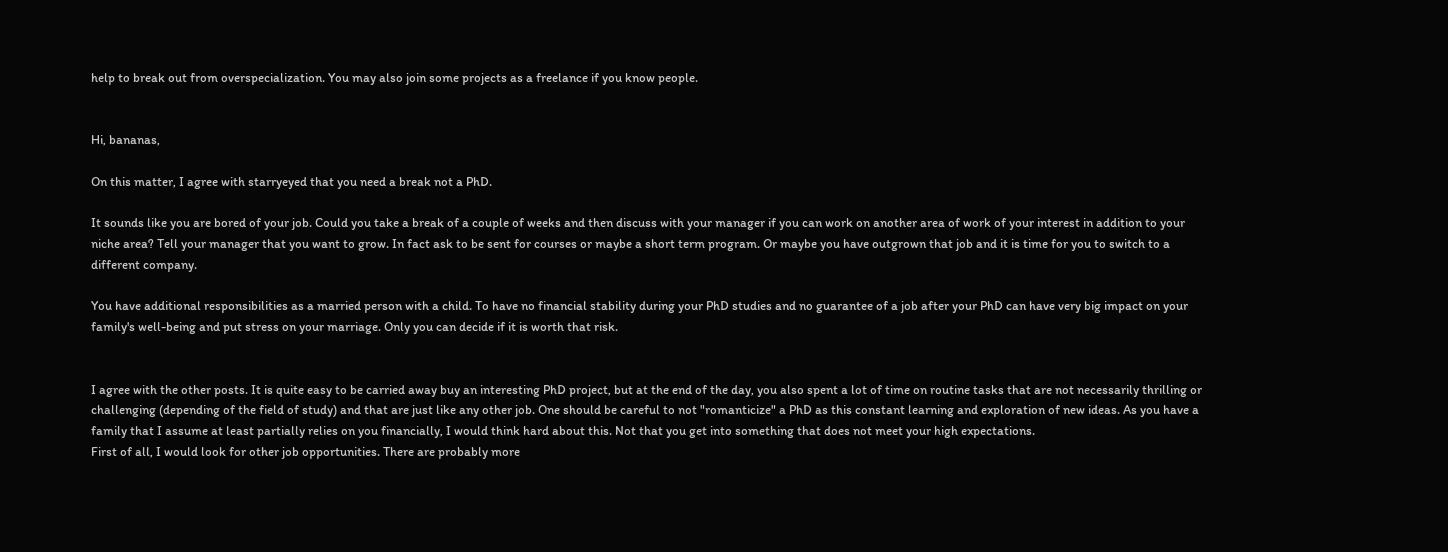help to break out from overspecialization. You may also join some projects as a freelance if you know people.


Hi, bananas,

On this matter, I agree with starryeyed that you need a break not a PhD.

It sounds like you are bored of your job. Could you take a break of a couple of weeks and then discuss with your manager if you can work on another area of work of your interest in addition to your niche area? Tell your manager that you want to grow. In fact ask to be sent for courses or maybe a short term program. Or maybe you have outgrown that job and it is time for you to switch to a different company.

You have additional responsibilities as a married person with a child. To have no financial stability during your PhD studies and no guarantee of a job after your PhD can have very big impact on your family's well-being and put stress on your marriage. Only you can decide if it is worth that risk.


I agree with the other posts. It is quite easy to be carried away buy an interesting PhD project, but at the end of the day, you also spent a lot of time on routine tasks that are not necessarily thrilling or challenging (depending of the field of study) and that are just like any other job. One should be careful to not "romanticize" a PhD as this constant learning and exploration of new ideas. As you have a family that I assume at least partially relies on you financially, I would think hard about this. Not that you get into something that does not meet your high expectations.
First of all, I would look for other job opportunities. There are probably more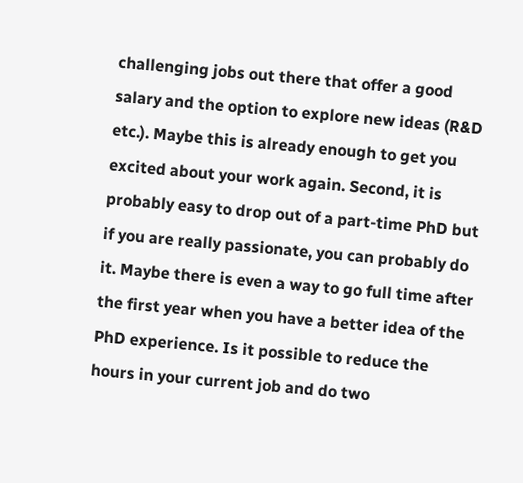challenging jobs out there that offer a good salary and the option to explore new ideas (R&D etc.). Maybe this is already enough to get you excited about your work again. Second, it is probably easy to drop out of a part-time PhD but if you are really passionate, you can probably do it. Maybe there is even a way to go full time after the first year when you have a better idea of the PhD experience. Is it possible to reduce the hours in your current job and do two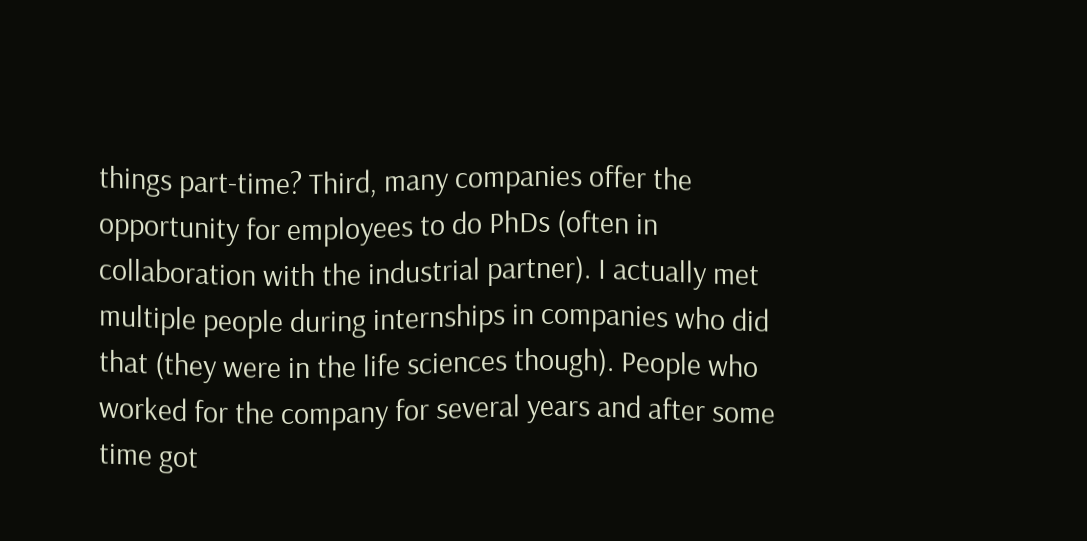things part-time? Third, many companies offer the opportunity for employees to do PhDs (often in collaboration with the industrial partner). I actually met multiple people during internships in companies who did that (they were in the life sciences though). People who worked for the company for several years and after some time got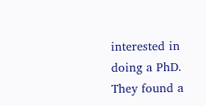interested in doing a PhD. They found a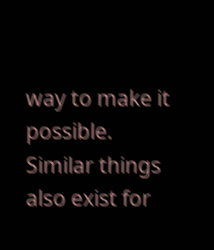way to make it possible. Similar things also exist for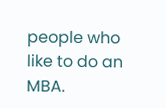people who like to do an MBA.